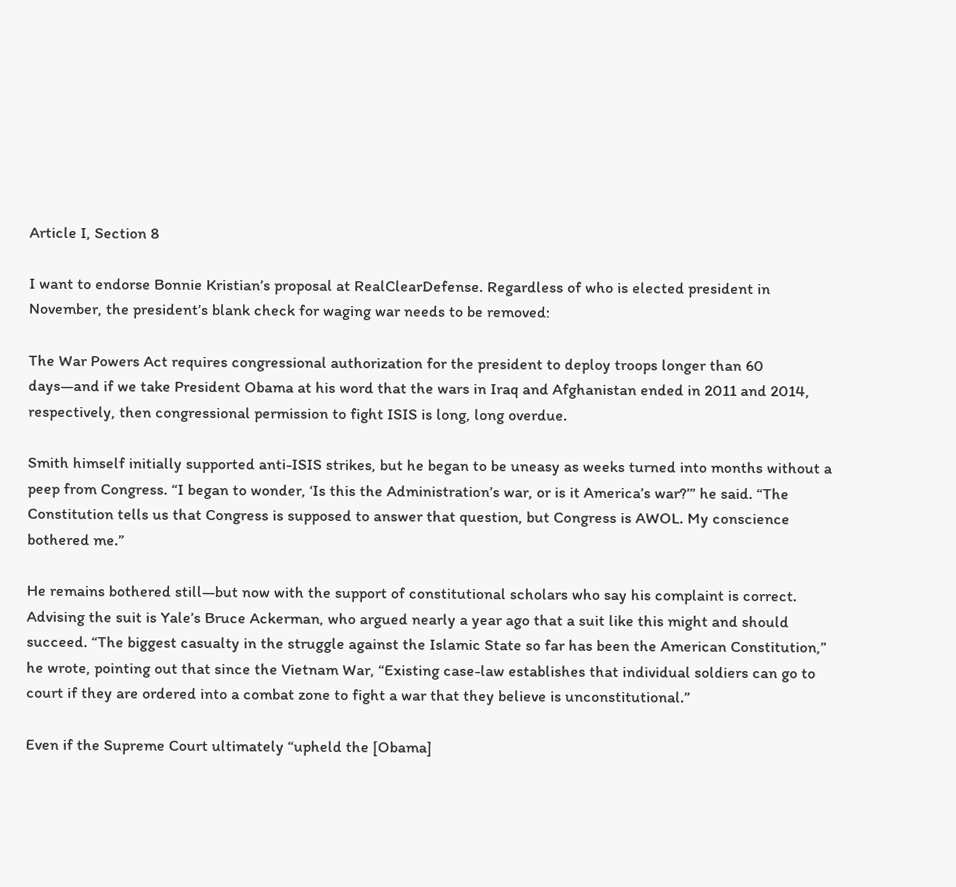Article I, Section 8

I want to endorse Bonnie Kristian’s proposal at RealClearDefense. Regardless of who is elected president in November, the president’s blank check for waging war needs to be removed:

The War Powers Act requires congressional authorization for the president to deploy troops longer than 60 days—and if we take President Obama at his word that the wars in Iraq and Afghanistan ended in 2011 and 2014, respectively, then congressional permission to fight ISIS is long, long overdue.

Smith himself initially supported anti-ISIS strikes, but he began to be uneasy as weeks turned into months without a peep from Congress. “I began to wonder, ‘Is this the Administration’s war, or is it America’s war?’” he said. “The Constitution tells us that Congress is supposed to answer that question, but Congress is AWOL. My conscience bothered me.”

He remains bothered still—but now with the support of constitutional scholars who say his complaint is correct. Advising the suit is Yale’s Bruce Ackerman, who argued nearly a year ago that a suit like this might and should succeed. “The biggest casualty in the struggle against the Islamic State so far has been the American Constitution,” he wrote, pointing out that since the Vietnam War, “Existing case-law establishes that individual soldiers can go to court if they are ordered into a combat zone to fight a war that they believe is unconstitutional.”

Even if the Supreme Court ultimately “upheld the [Obama]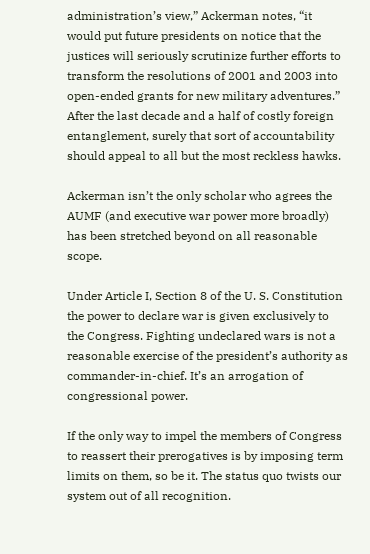administration’s view,” Ackerman notes, “it would put future presidents on notice that the justices will seriously scrutinize further efforts to transform the resolutions of 2001 and 2003 into open-ended grants for new military adventures.” After the last decade and a half of costly foreign entanglement, surely that sort of accountability should appeal to all but the most reckless hawks.

Ackerman isn’t the only scholar who agrees the AUMF (and executive war power more broadly) has been stretched beyond on all reasonable scope.

Under Article I, Section 8 of the U. S. Constitution the power to declare war is given exclusively to the Congress. Fighting undeclared wars is not a reasonable exercise of the president’s authority as commander-in-chief. It’s an arrogation of congressional power.

If the only way to impel the members of Congress to reassert their prerogatives is by imposing term limits on them, so be it. The status quo twists our system out of all recognition.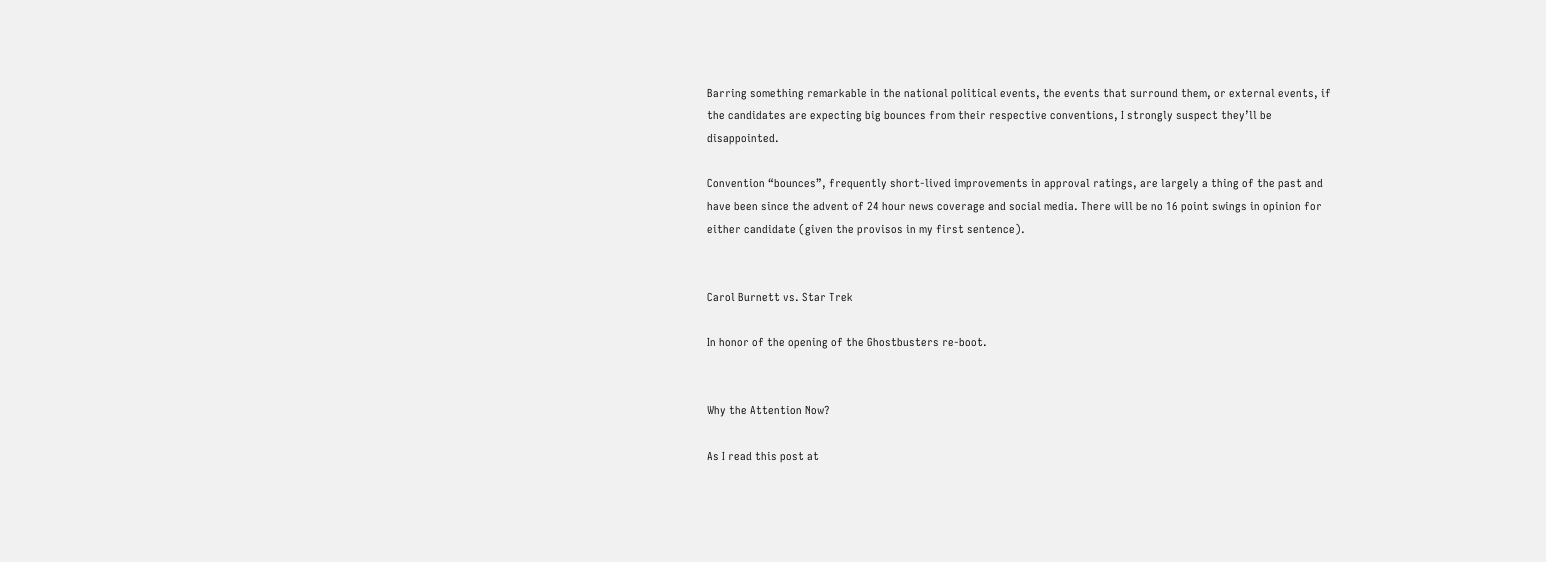Barring something remarkable in the national political events, the events that surround them, or external events, if the candidates are expecting big bounces from their respective conventions, I strongly suspect they’ll be disappointed.

Convention “bounces”, frequently short-lived improvements in approval ratings, are largely a thing of the past and have been since the advent of 24 hour news coverage and social media. There will be no 16 point swings in opinion for either candidate (given the provisos in my first sentence).


Carol Burnett vs. Star Trek

In honor of the opening of the Ghostbusters re-boot.


Why the Attention Now?

As I read this post at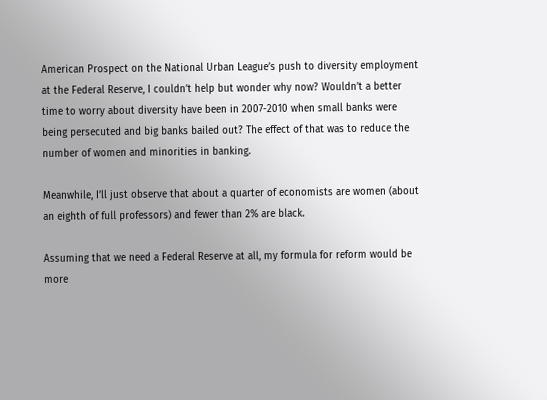American Prospect on the National Urban League’s push to diversity employment at the Federal Reserve, I couldn’t help but wonder why now? Wouldn’t a better time to worry about diversity have been in 2007-2010 when small banks were being persecuted and big banks bailed out? The effect of that was to reduce the number of women and minorities in banking.

Meanwhile, I’ll just observe that about a quarter of economists are women (about an eighth of full professors) and fewer than 2% are black.

Assuming that we need a Federal Reserve at all, my formula for reform would be more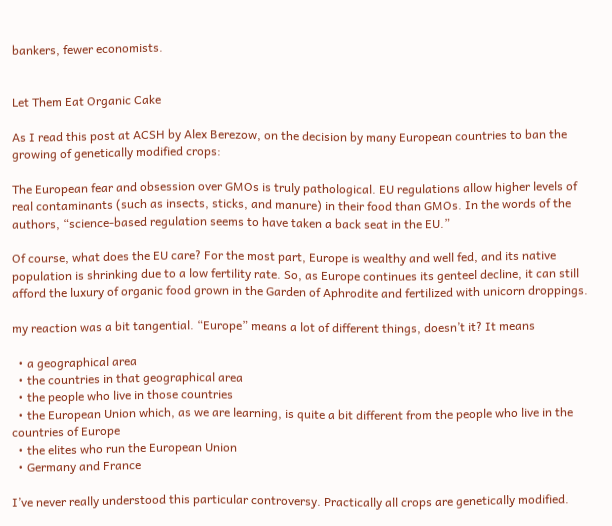bankers, fewer economists.


Let Them Eat Organic Cake

As I read this post at ACSH by Alex Berezow, on the decision by many European countries to ban the growing of genetically modified crops:

The European fear and obsession over GMOs is truly pathological. EU regulations allow higher levels of real contaminants (such as insects, sticks, and manure) in their food than GMOs. In the words of the authors, “science-based regulation seems to have taken a back seat in the EU.”

Of course, what does the EU care? For the most part, Europe is wealthy and well fed, and its native population is shrinking due to a low fertility rate. So, as Europe continues its genteel decline, it can still afford the luxury of organic food grown in the Garden of Aphrodite and fertilized with unicorn droppings.

my reaction was a bit tangential. “Europe” means a lot of different things, doesn’t it? It means

  • a geographical area
  • the countries in that geographical area
  • the people who live in those countries
  • the European Union which, as we are learning, is quite a bit different from the people who live in the countries of Europe
  • the elites who run the European Union
  • Germany and France

I’ve never really understood this particular controversy. Practically all crops are genetically modified.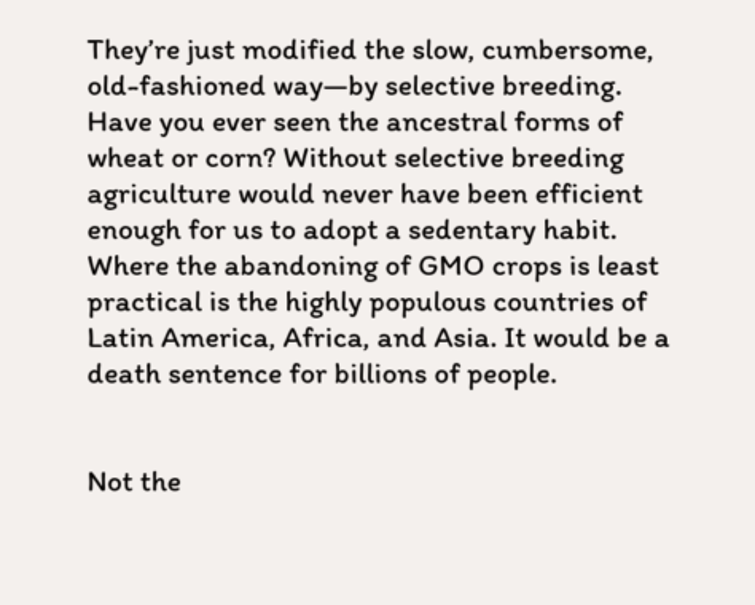They’re just modified the slow, cumbersome, old-fashioned way—by selective breeding. Have you ever seen the ancestral forms of wheat or corn? Without selective breeding agriculture would never have been efficient enough for us to adopt a sedentary habit. Where the abandoning of GMO crops is least practical is the highly populous countries of Latin America, Africa, and Asia. It would be a death sentence for billions of people.


Not the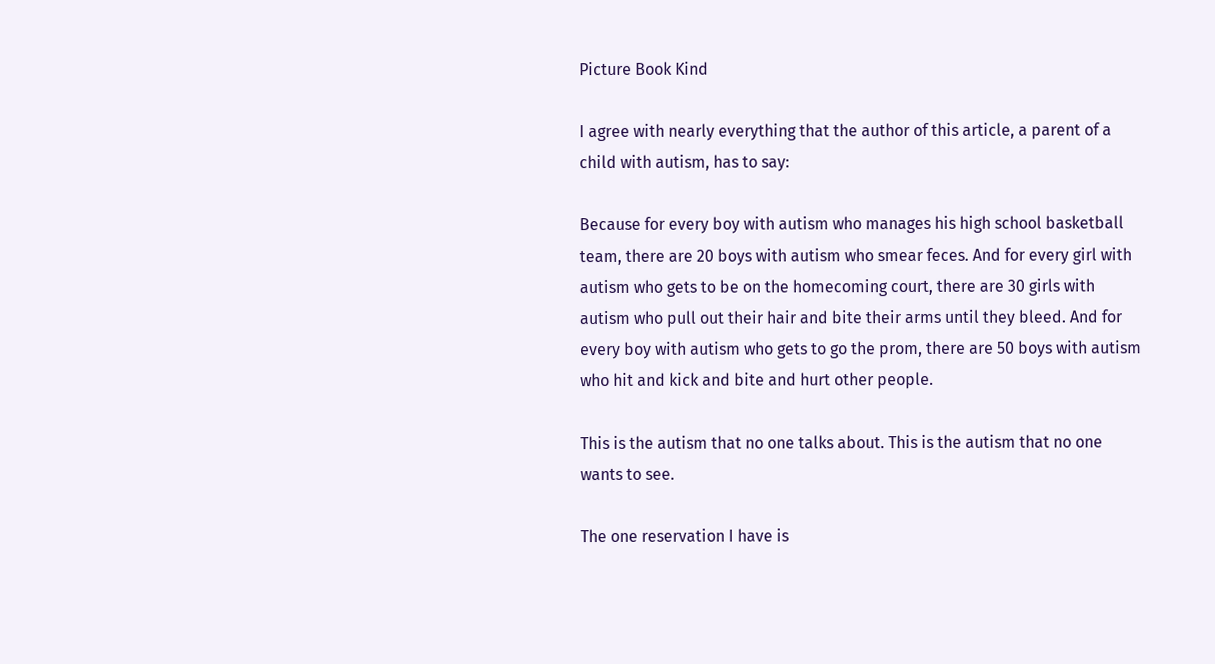Picture Book Kind

I agree with nearly everything that the author of this article, a parent of a child with autism, has to say:

Because for every boy with autism who manages his high school basketball team, there are 20 boys with autism who smear feces. And for every girl with autism who gets to be on the homecoming court, there are 30 girls with autism who pull out their hair and bite their arms until they bleed. And for every boy with autism who gets to go the prom, there are 50 boys with autism who hit and kick and bite and hurt other people.

This is the autism that no one talks about. This is the autism that no one wants to see.

The one reservation I have is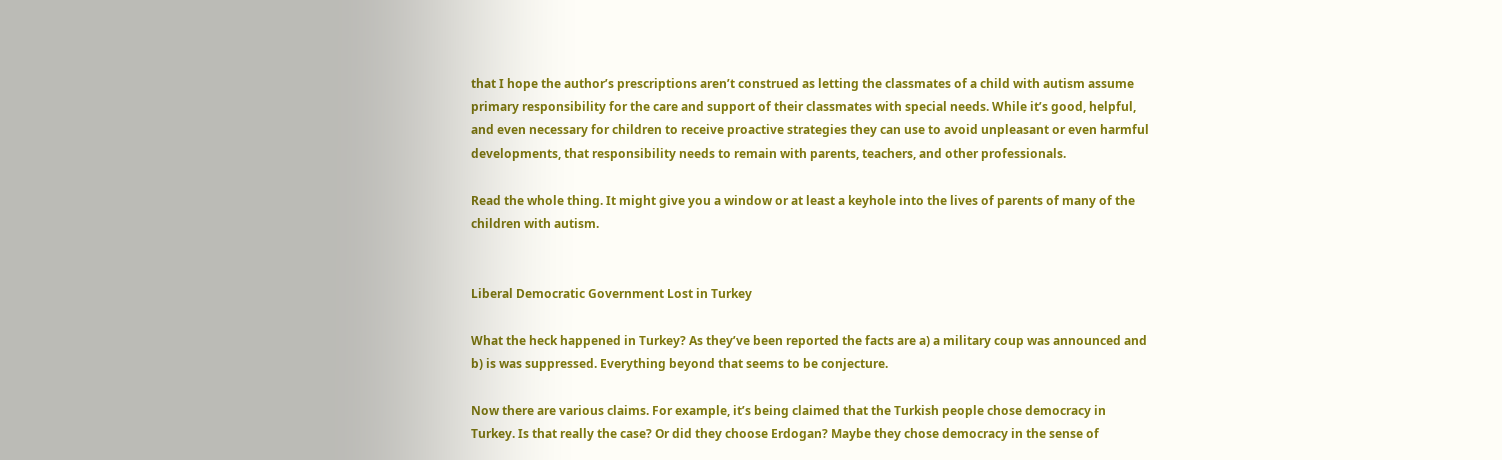that I hope the author’s prescriptions aren’t construed as letting the classmates of a child with autism assume primary responsibility for the care and support of their classmates with special needs. While it’s good, helpful, and even necessary for children to receive proactive strategies they can use to avoid unpleasant or even harmful developments, that responsibility needs to remain with parents, teachers, and other professionals.

Read the whole thing. It might give you a window or at least a keyhole into the lives of parents of many of the children with autism.


Liberal Democratic Government Lost in Turkey

What the heck happened in Turkey? As they’ve been reported the facts are a) a military coup was announced and b) is was suppressed. Everything beyond that seems to be conjecture.

Now there are various claims. For example, it’s being claimed that the Turkish people chose democracy in Turkey. Is that really the case? Or did they choose Erdogan? Maybe they chose democracy in the sense of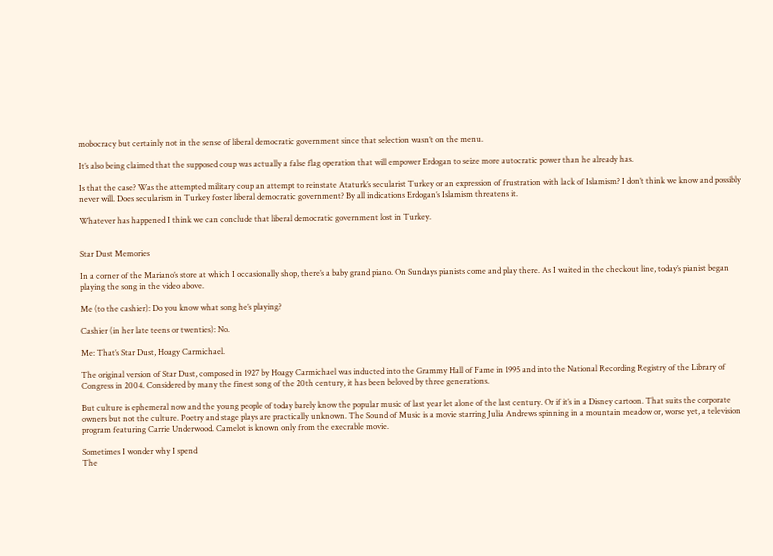mobocracy but certainly not in the sense of liberal democratic government since that selection wasn’t on the menu.

It’s also being claimed that the supposed coup was actually a false flag operation that will empower Erdogan to seize more autocratic power than he already has.

Is that the case? Was the attempted military coup an attempt to reinstate Ataturk’s secularist Turkey or an expression of frustration with lack of Islamism? I don’t think we know and possibly never will. Does secularism in Turkey foster liberal democratic government? By all indications Erdogan’s Islamism threatens it.

Whatever has happened I think we can conclude that liberal democratic government lost in Turkey.


Star Dust Memories

In a corner of the Mariano’s store at which I occasionally shop, there’s a baby grand piano. On Sundays pianists come and play there. As I waited in the checkout line, today’s pianist began playing the song in the video above.

Me (to the cashier): Do you know what song he’s playing?

Cashier (in her late teens or twenties): No.

Me: That’s Star Dust, Hoagy Carmichael.

The original version of Star Dust, composed in 1927 by Hoagy Carmichael was inducted into the Grammy Hall of Fame in 1995 and into the National Recording Registry of the Library of Congress in 2004. Considered by many the finest song of the 20th century, it has been beloved by three generations.

But culture is ephemeral now and the young people of today barely know the popular music of last year let alone of the last century. Or if it’s in a Disney cartoon. That suits the corporate owners but not the culture. Poetry and stage plays are practically unknown. The Sound of Music is a movie starring Julia Andrews spinning in a mountain meadow or, worse yet, a television program featuring Carrie Underwood. Camelot is known only from the execrable movie.

Sometimes I wonder why I spend
The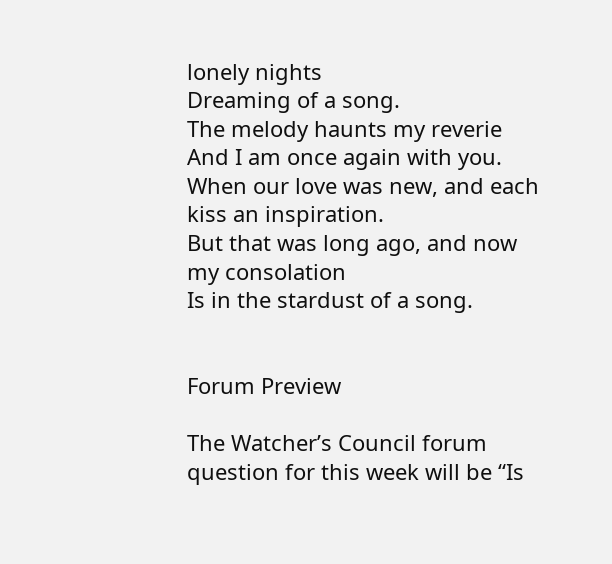lonely nights
Dreaming of a song.
The melody haunts my reverie
And I am once again with you.
When our love was new, and each kiss an inspiration.
But that was long ago, and now my consolation
Is in the stardust of a song.


Forum Preview

The Watcher’s Council forum question for this week will be “Is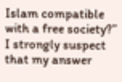Islam compatible with a free society?” I strongly suspect that my answer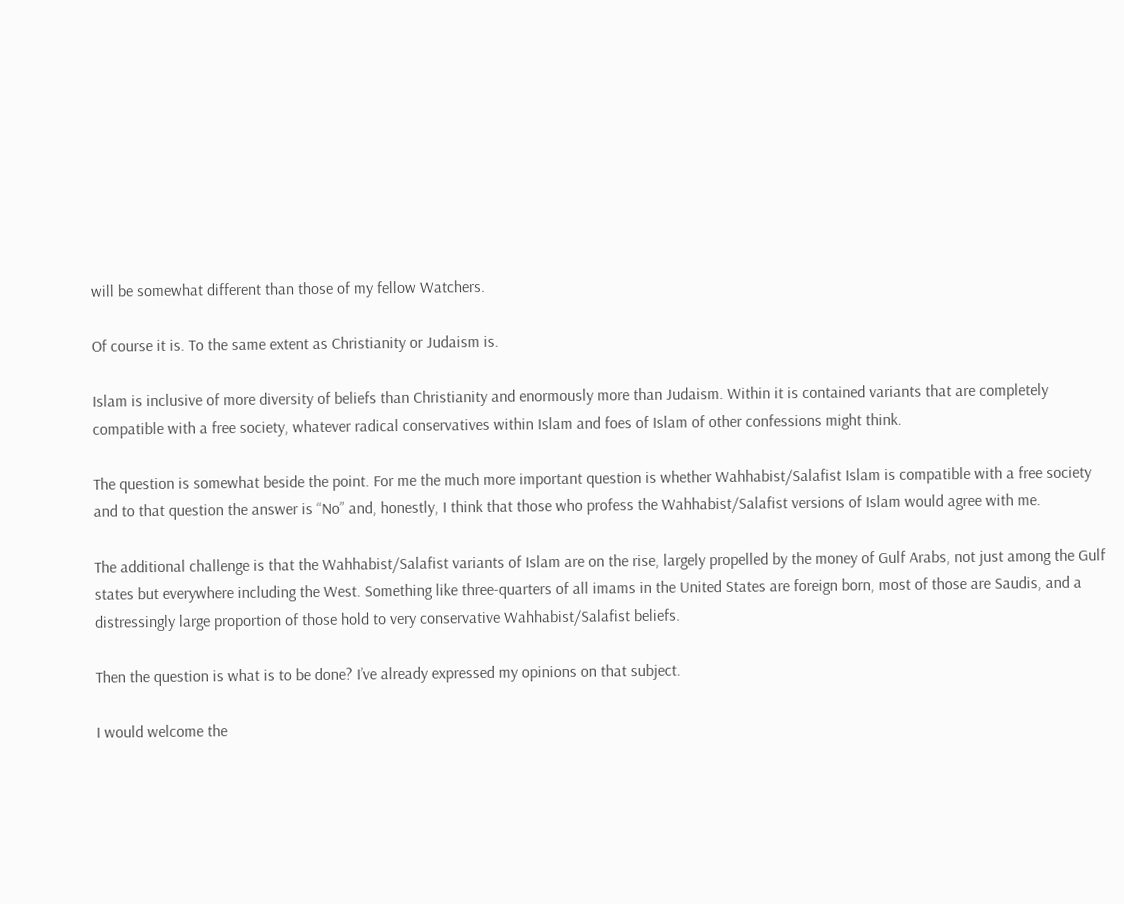will be somewhat different than those of my fellow Watchers.

Of course it is. To the same extent as Christianity or Judaism is.

Islam is inclusive of more diversity of beliefs than Christianity and enormously more than Judaism. Within it is contained variants that are completely compatible with a free society, whatever radical conservatives within Islam and foes of Islam of other confessions might think.

The question is somewhat beside the point. For me the much more important question is whether Wahhabist/Salafist Islam is compatible with a free society and to that question the answer is “No” and, honestly, I think that those who profess the Wahhabist/Salafist versions of Islam would agree with me.

The additional challenge is that the Wahhabist/Salafist variants of Islam are on the rise, largely propelled by the money of Gulf Arabs, not just among the Gulf states but everywhere including the West. Something like three-quarters of all imams in the United States are foreign born, most of those are Saudis, and a distressingly large proportion of those hold to very conservative Wahhabist/Salafist beliefs.

Then the question is what is to be done? I’ve already expressed my opinions on that subject.

I would welcome the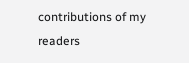contributions of my readers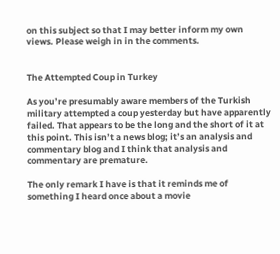on this subject so that I may better inform my own views. Please weigh in in the comments.


The Attempted Coup in Turkey

As you’re presumably aware members of the Turkish military attempted a coup yesterday but have apparently failed. That appears to be the long and the short of it at this point. This isn’t a news blog; it’s an analysis and commentary blog and I think that analysis and commentary are premature.

The only remark I have is that it reminds me of something I heard once about a movie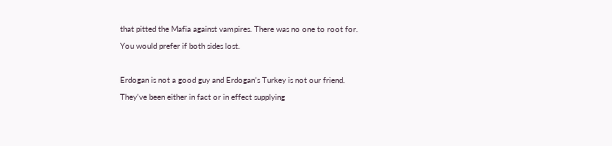that pitted the Mafia against vampires. There was no one to root for. You would prefer if both sides lost.

Erdogan is not a good guy and Erdogan’s Turkey is not our friend. They’ve been either in fact or in effect supplying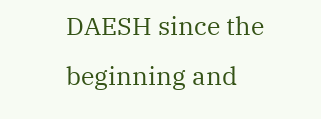DAESH since the beginning and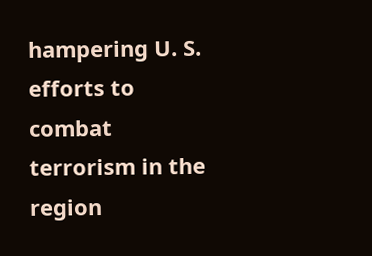hampering U. S. efforts to combat terrorism in the region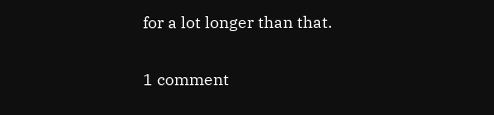for a lot longer than that.

1 comment